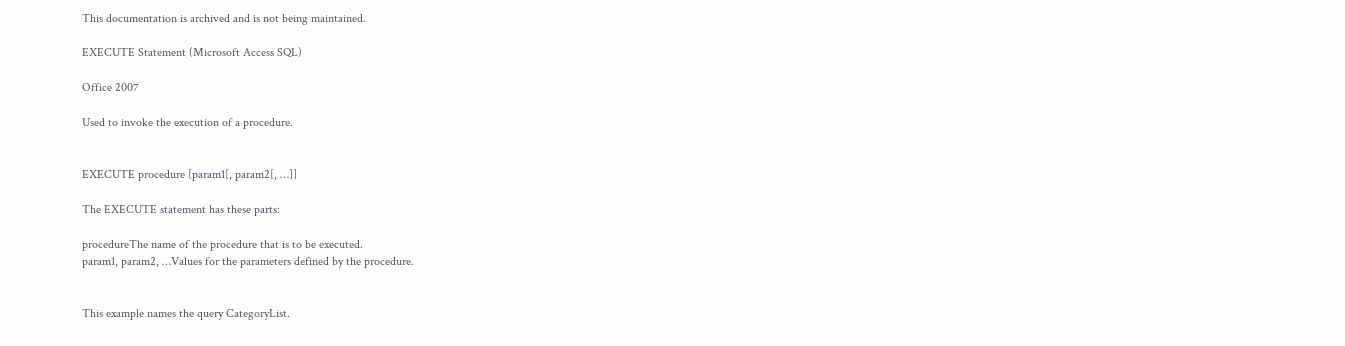This documentation is archived and is not being maintained.

EXECUTE Statement (Microsoft Access SQL)

Office 2007

Used to invoke the execution of a procedure.


EXECUTE procedure [param1[, param2[, …]]

The EXECUTE statement has these parts:

procedureThe name of the procedure that is to be executed.
param1, param2, …Values for the parameters defined by the procedure.


This example names the query CategoryList.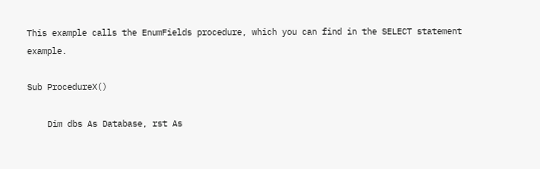This example calls the EnumFields procedure, which you can find in the SELECT statement example.

Sub ProcedureX()

    Dim dbs As Database, rst As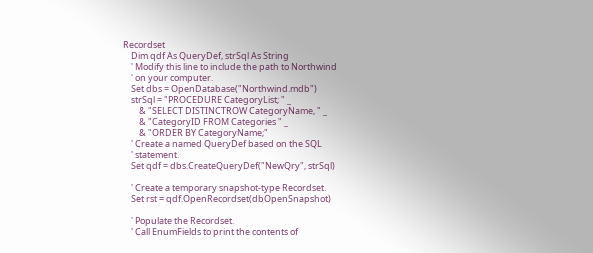Recordset
    Dim qdf As QueryDef, strSql As String
    ' Modify this line to include the path to Northwind
    ' on your computer.
    Set dbs = OpenDatabase("Northwind.mdb")
    strSql = "PROCEDURE CategoryList; " _
        & "SELECT DISTINCTROW CategoryName, " _
        & "CategoryID FROM Categories " _
        & "ORDER BY CategoryName;"
    ' Create a named QueryDef based on the SQL
    ' statement.
    Set qdf = dbs.CreateQueryDef("NewQry", strSql)

    ' Create a temporary snapshot-type Recordset.
    Set rst = qdf.OpenRecordset(dbOpenSnapshot)

    ' Populate the Recordset.
    ' Call EnumFields to print the contents of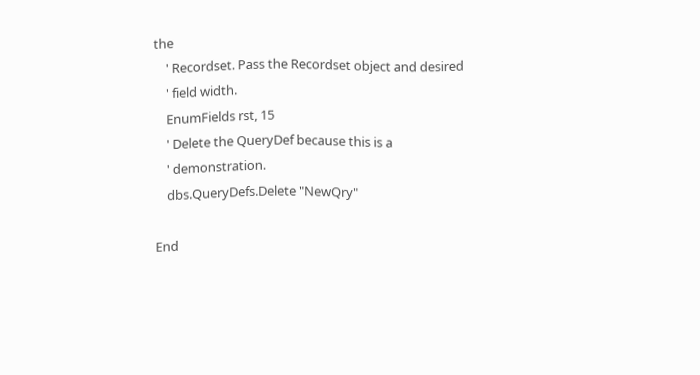the
    ' Recordset. Pass the Recordset object and desired
    ' field width.
    EnumFields rst, 15
    ' Delete the QueryDef because this is a
    ' demonstration.
    dbs.QueryDefs.Delete "NewQry"

End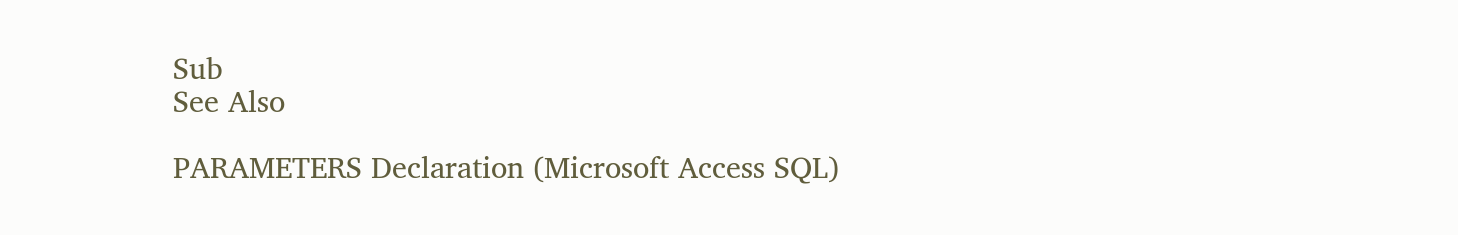Sub
See Also

PARAMETERS Declaration (Microsoft Access SQL)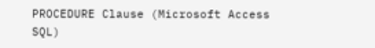PROCEDURE Clause (Microsoft Access SQL)